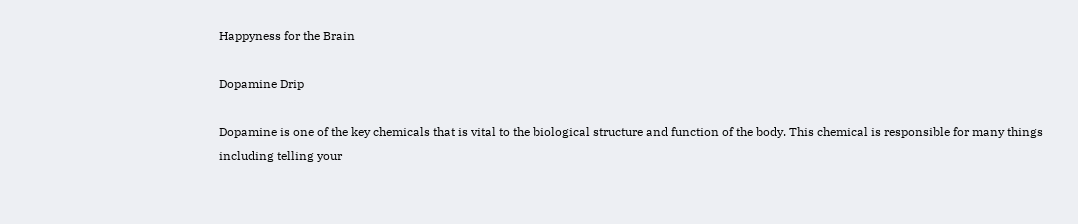Happyness for the Brain

Dopamine Drip

Dopamine is one of the key chemicals that is vital to the biological structure and function of the body. This chemical is responsible for many things including telling your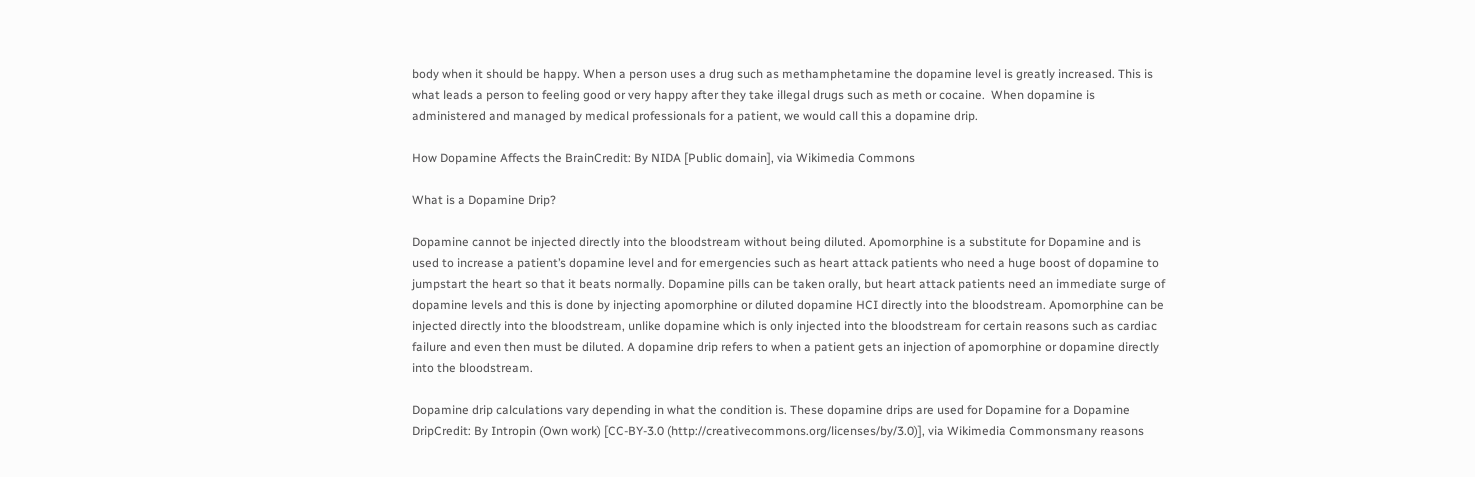body when it should be happy. When a person uses a drug such as methamphetamine the dopamine level is greatly increased. This is what leads a person to feeling good or very happy after they take illegal drugs such as meth or cocaine.  When dopamine is administered and managed by medical professionals for a patient, we would call this a dopamine drip.

How Dopamine Affects the BrainCredit: By NIDA [Public domain], via Wikimedia Commons

What is a Dopamine Drip?

Dopamine cannot be injected directly into the bloodstream without being diluted. Apomorphine is a substitute for Dopamine and is used to increase a patient’s dopamine level and for emergencies such as heart attack patients who need a huge boost of dopamine to jumpstart the heart so that it beats normally. Dopamine pills can be taken orally, but heart attack patients need an immediate surge of dopamine levels and this is done by injecting apomorphine or diluted dopamine HCI directly into the bloodstream. Apomorphine can be injected directly into the bloodstream, unlike dopamine which is only injected into the bloodstream for certain reasons such as cardiac failure and even then must be diluted. A dopamine drip refers to when a patient gets an injection of apomorphine or dopamine directly into the bloodstream.

Dopamine drip calculations vary depending in what the condition is. These dopamine drips are used for Dopamine for a Dopamine DripCredit: By Intropin (Own work) [CC-BY-3.0 (http://creativecommons.org/licenses/by/3.0)], via Wikimedia Commonsmany reasons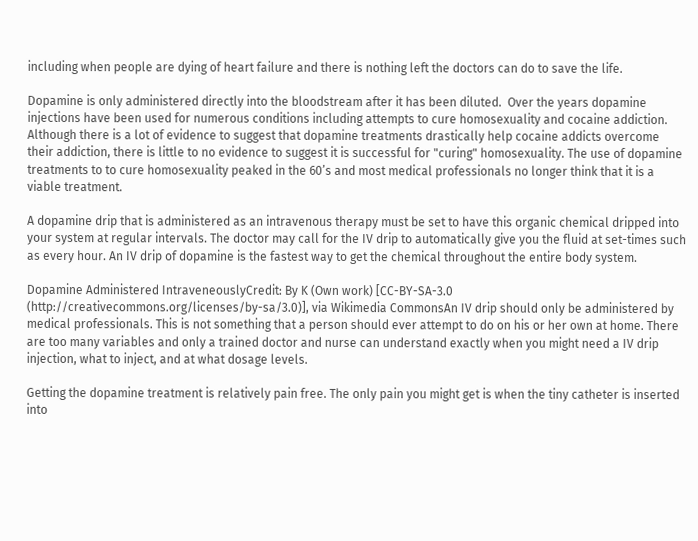including when people are dying of heart failure and there is nothing left the doctors can do to save the life.

Dopamine is only administered directly into the bloodstream after it has been diluted.  Over the years dopamine injections have been used for numerous conditions including attempts to cure homosexuality and cocaine addiction. Although there is a lot of evidence to suggest that dopamine treatments drastically help cocaine addicts overcome their addiction, there is little to no evidence to suggest it is successful for "curing" homosexuality. The use of dopamine treatments to to cure homosexuality peaked in the 60’s and most medical professionals no longer think that it is a viable treatment.

A dopamine drip that is administered as an intravenous therapy must be set to have this organic chemical dripped into your system at regular intervals. The doctor may call for the IV drip to automatically give you the fluid at set-times such as every hour. An IV drip of dopamine is the fastest way to get the chemical throughout the entire body system.

Dopamine Administered IntraveneouslyCredit: By K (Own work) [CC-BY-SA-3.0 (http://creativecommons.org/licenses/by-sa/3.0)], via Wikimedia CommonsAn IV drip should only be administered by medical professionals. This is not something that a person should ever attempt to do on his or her own at home. There are too many variables and only a trained doctor and nurse can understand exactly when you might need a IV drip injection, what to inject, and at what dosage levels.

Getting the dopamine treatment is relatively pain free. The only pain you might get is when the tiny catheter is inserted into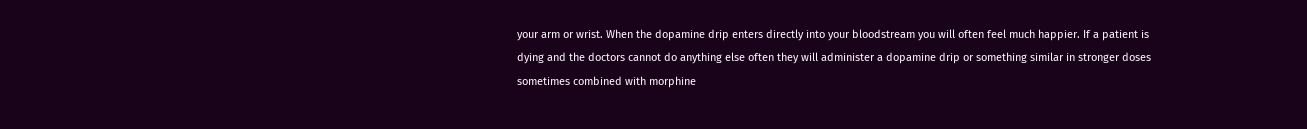your arm or wrist. When the dopamine drip enters directly into your bloodstream you will often feel much happier. If a patient is dying and the doctors cannot do anything else often they will administer a dopamine drip or something similar in stronger doses sometimes combined with morphine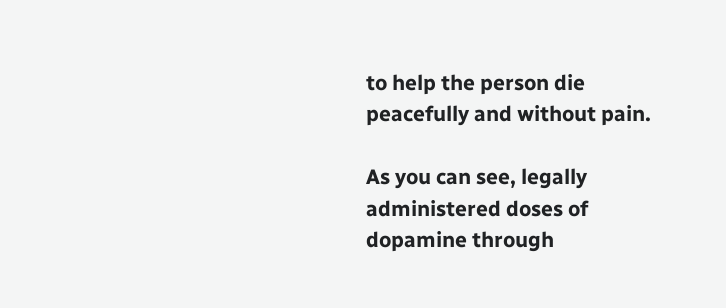to help the person die peacefully and without pain.

As you can see, legally administered doses of dopamine through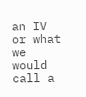an IV or what we would call a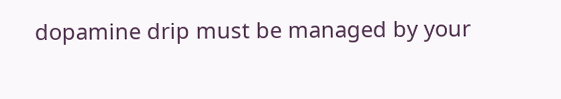dopamine drip must be managed by your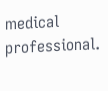medical professional.